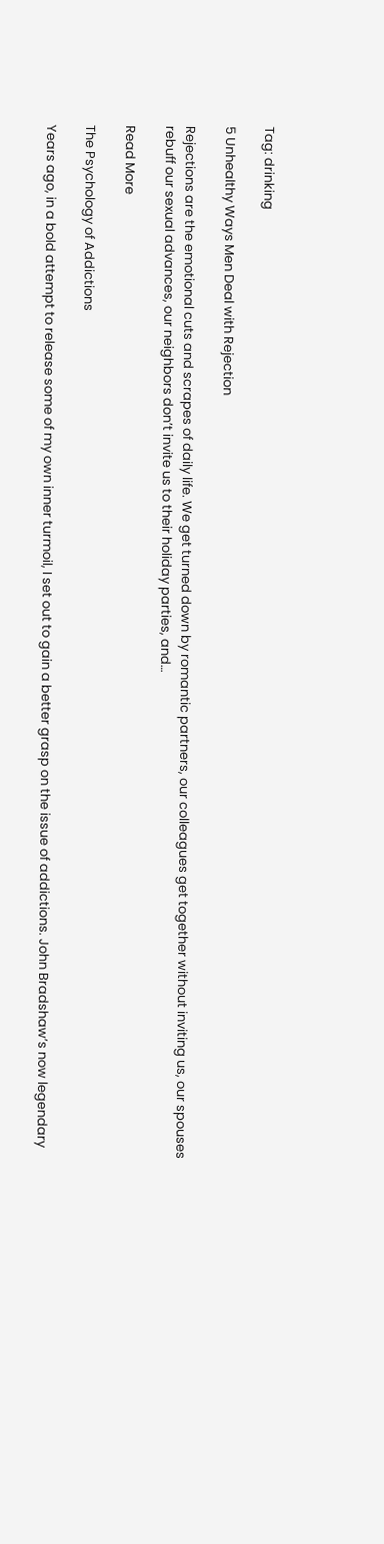Tag: drinking

5 Unhealthy Ways Men Deal with Rejection

Rejections are the emotional cuts and scrapes of daily life. We get turned down by romantic partners, our colleagues get together without inviting us, our spouses rebuff our sexual advances, our neighbors don’t invite us to their holiday parties, and…

Read More

The Psychology of Addictions

Years ago, in a bold attempt to release some of my own inner turmoil, I set out to gain a better grasp on the issue of addictions. John Bradshaw’s now legendary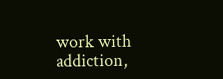work with addiction,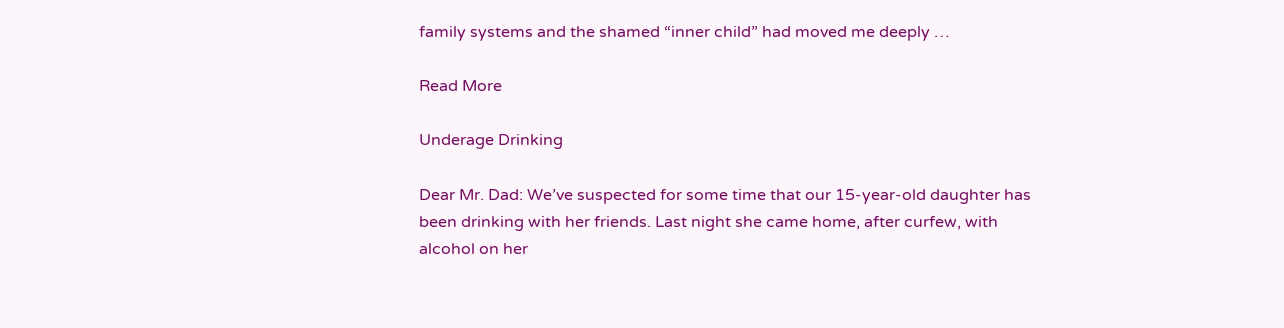family systems and the shamed “inner child” had moved me deeply …

Read More

Underage Drinking

Dear Mr. Dad: We’ve suspected for some time that our 15-year-old daughter has been drinking with her friends. Last night she came home, after curfew, with alcohol on her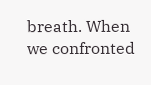breath. When we confronted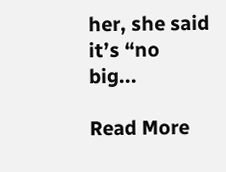her, she said it’s “no big...

Read More